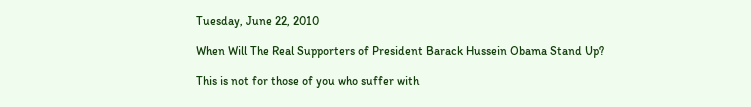Tuesday, June 22, 2010

When Will The Real Supporters of President Barack Hussein Obama Stand Up?

This is not for those of you who suffer with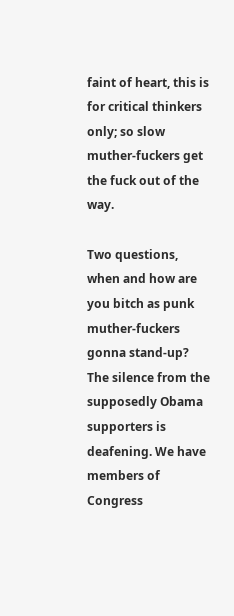faint of heart, this is for critical thinkers only; so slow muther-fuckers get the fuck out of the way.

Two questions, when and how are you bitch as punk muther-fuckers gonna stand-up? The silence from the supposedly Obama supporters is deafening. We have members of Congress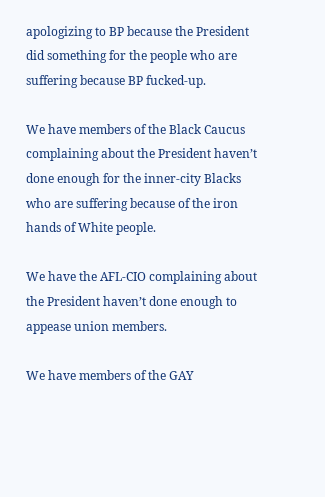apologizing to BP because the President did something for the people who are suffering because BP fucked-up.

We have members of the Black Caucus complaining about the President haven’t done enough for the inner-city Blacks who are suffering because of the iron hands of White people.

We have the AFL-CIO complaining about the President haven’t done enough to appease union members.

We have members of the GAY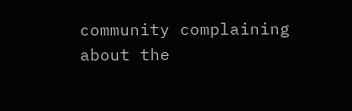community complaining about the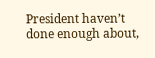President haven’t done enough about,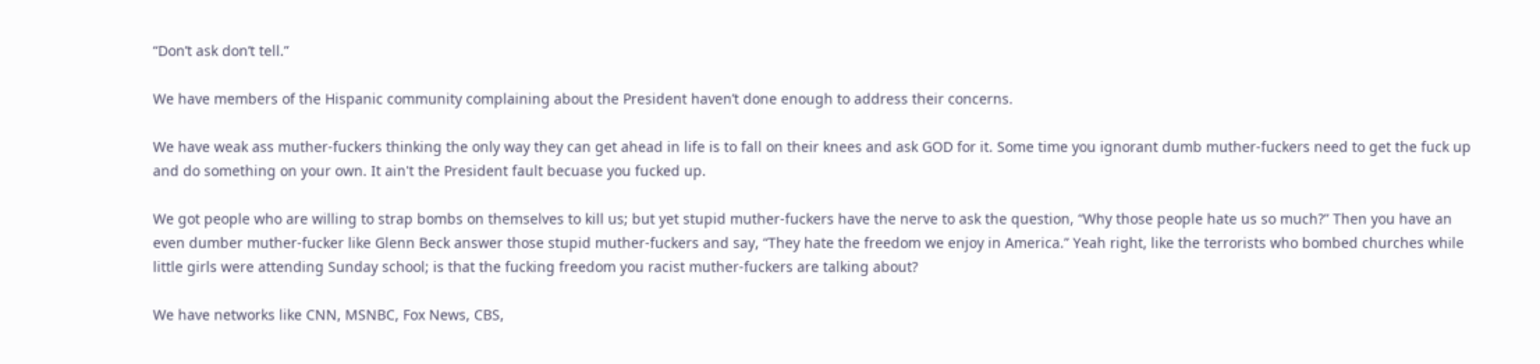“Don’t ask don’t tell.”

We have members of the Hispanic community complaining about the President haven’t done enough to address their concerns.

We have weak ass muther-fuckers thinking the only way they can get ahead in life is to fall on their knees and ask GOD for it. Some time you ignorant dumb muther-fuckers need to get the fuck up and do something on your own. It ain't the President fault becuase you fucked up.

We got people who are willing to strap bombs on themselves to kill us; but yet stupid muther-fuckers have the nerve to ask the question, “Why those people hate us so much?” Then you have an even dumber muther-fucker like Glenn Beck answer those stupid muther-fuckers and say, “They hate the freedom we enjoy in America.” Yeah right, like the terrorists who bombed churches while little girls were attending Sunday school; is that the fucking freedom you racist muther-fuckers are talking about?

We have networks like CNN, MSNBC, Fox News, CBS,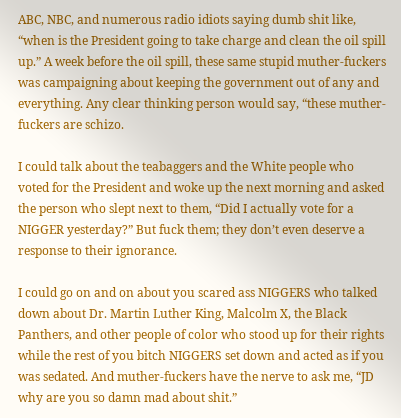ABC, NBC, and numerous radio idiots saying dumb shit like, “when is the President going to take charge and clean the oil spill up.” A week before the oil spill, these same stupid muther-fuckers was campaigning about keeping the government out of any and everything. Any clear thinking person would say, “these muther-fuckers are schizo.

I could talk about the teabaggers and the White people who voted for the President and woke up the next morning and asked the person who slept next to them, “Did I actually vote for a NIGGER yesterday?” But fuck them; they don’t even deserve a response to their ignorance.

I could go on and on about you scared ass NIGGERS who talked down about Dr. Martin Luther King, Malcolm X, the Black Panthers, and other people of color who stood up for their rights while the rest of you bitch NIGGERS set down and acted as if you was sedated. And muther-fuckers have the nerve to ask me, “JD why are you so damn mad about shit.”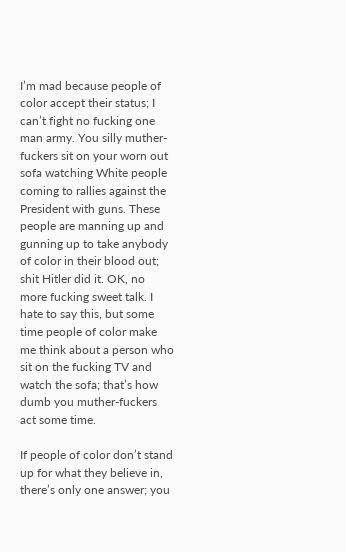I’m mad because people of color accept their status; I can’t fight no fucking one man army. You silly muther-fuckers sit on your worn out sofa watching White people coming to rallies against the President with guns. These people are manning up and gunning up to take anybody of color in their blood out; shit Hitler did it. OK, no more fucking sweet talk. I hate to say this, but some time people of color make me think about a person who sit on the fucking TV and watch the sofa; that’s how dumb you muther-fuckers act some time.

If people of color don’t stand up for what they believe in, there’s only one answer; you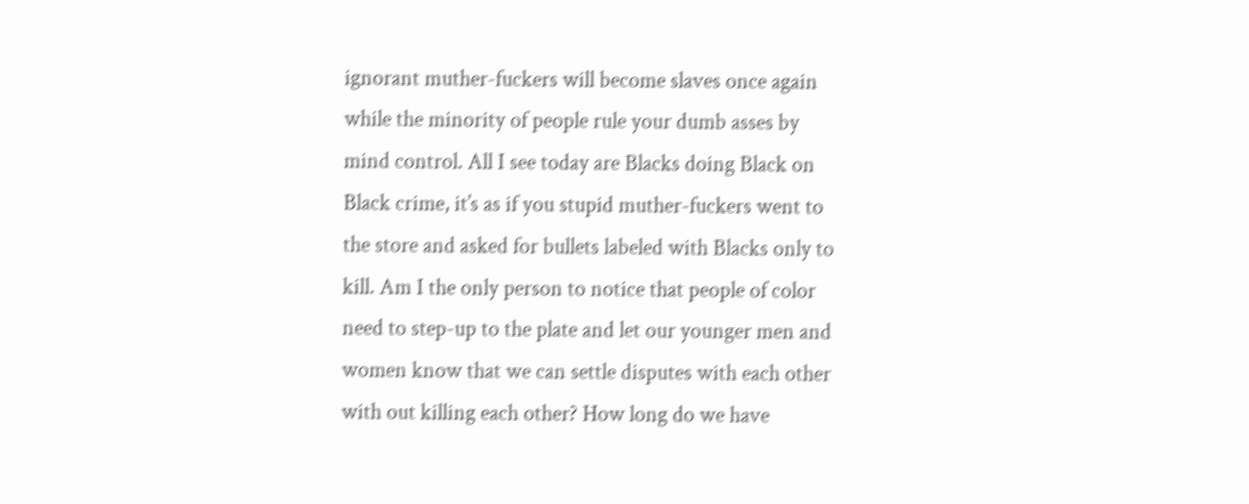ignorant muther-fuckers will become slaves once again while the minority of people rule your dumb asses by mind control. All I see today are Blacks doing Black on Black crime, it’s as if you stupid muther-fuckers went to the store and asked for bullets labeled with Blacks only to kill. Am I the only person to notice that people of color need to step-up to the plate and let our younger men and women know that we can settle disputes with each other with out killing each other? How long do we have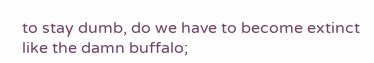to stay dumb, do we have to become extinct like the damn buffalo;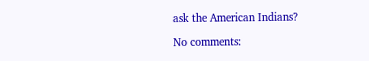ask the American Indians?

No comments: